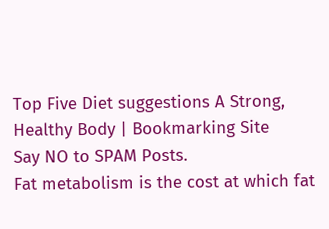Top Five Diet suggestions A Strong, Healthy Body | Bookmarking Site
Say NO to SPAM Posts.
Fat metabolism is the cost at which fat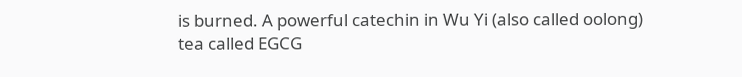is burned. A powerful catechin in Wu Yi (also called oolong) tea called EGCG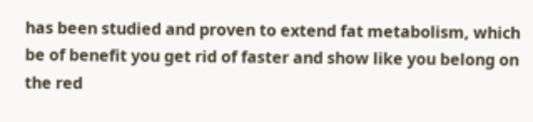has been studied and proven to extend fat metabolism, which be of benefit you get rid of faster and show like you belong on the red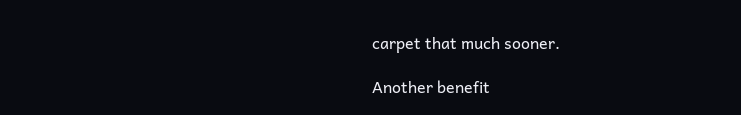carpet that much sooner.

Another benefit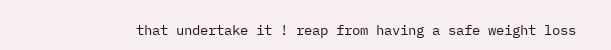that undertake it ! reap from having a safe weight loss